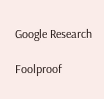Google Research

Foolproof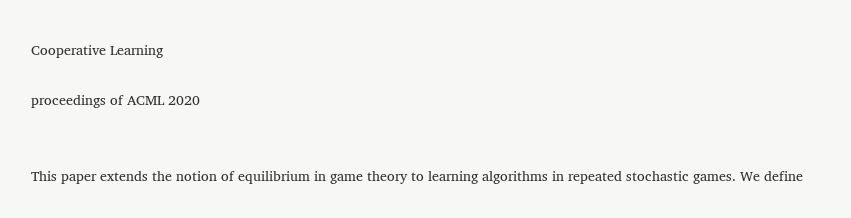Cooperative Learning

proceedings of ACML 2020


This paper extends the notion of equilibrium in game theory to learning algorithms in repeated stochastic games. We define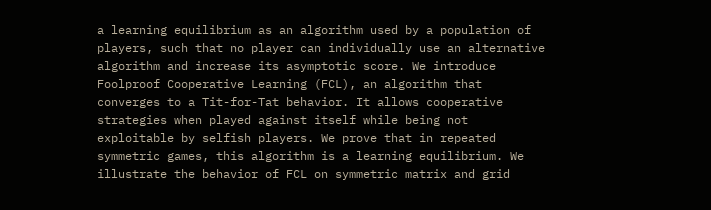a learning equilibrium as an algorithm used by a population of players, such that no player can individually use an alternative algorithm and increase its asymptotic score. We introduce Foolproof Cooperative Learning (FCL), an algorithm that converges to a Tit-for-Tat behavior. It allows cooperative strategies when played against itself while being not exploitable by selfish players. We prove that in repeated symmetric games, this algorithm is a learning equilibrium. We illustrate the behavior of FCL on symmetric matrix and grid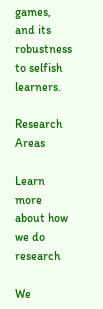games, and its robustness to selfish learners.

Research Areas

Learn more about how we do research

We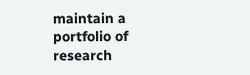maintain a portfolio of research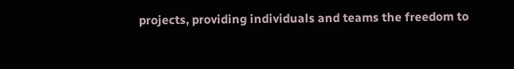projects, providing individuals and teams the freedom to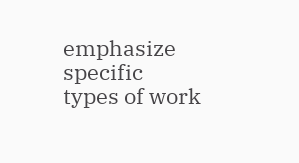emphasize specific types of work